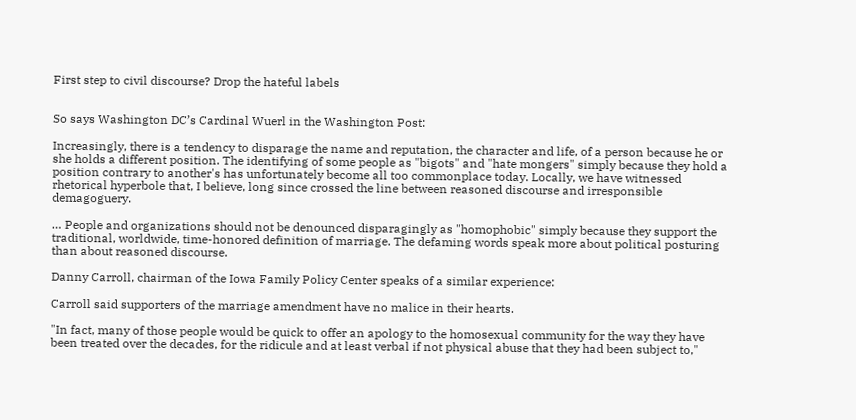First step to civil discourse? Drop the hateful labels


So says Washington DC’s Cardinal Wuerl in the Washington Post:

Increasingly, there is a tendency to disparage the name and reputation, the character and life, of a person because he or she holds a different position. The identifying of some people as "bigots" and "hate mongers" simply because they hold a position contrary to another's has unfortunately become all too commonplace today. Locally, we have witnessed rhetorical hyperbole that, I believe, long since crossed the line between reasoned discourse and irresponsible demagoguery.

… People and organizations should not be denounced disparagingly as "homophobic" simply because they support the traditional, worldwide, time-honored definition of marriage. The defaming words speak more about political posturing than about reasoned discourse.

Danny Carroll, chairman of the Iowa Family Policy Center speaks of a similar experience:

Carroll said supporters of the marriage amendment have no malice in their hearts.

"In fact, many of those people would be quick to offer an apology to the homosexual community for the way they have been treated over the decades, for the ridicule and at least verbal if not physical abuse that they had been subject to,"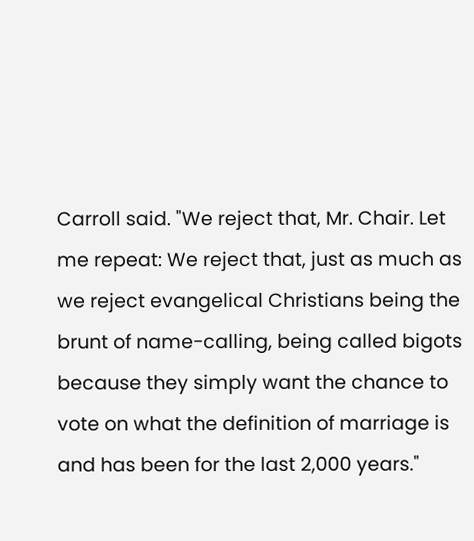Carroll said. "We reject that, Mr. Chair. Let me repeat: We reject that, just as much as we reject evangelical Christians being the brunt of name-calling, being called bigots because they simply want the chance to vote on what the definition of marriage is and has been for the last 2,000 years."